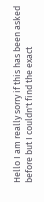Hello I am really sorry if this has been asked before but I couldn't find the exact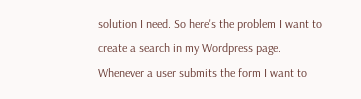solution I need. So here's the problem I want to create a search in my Wordpress page. Whenever a user submits the form I want to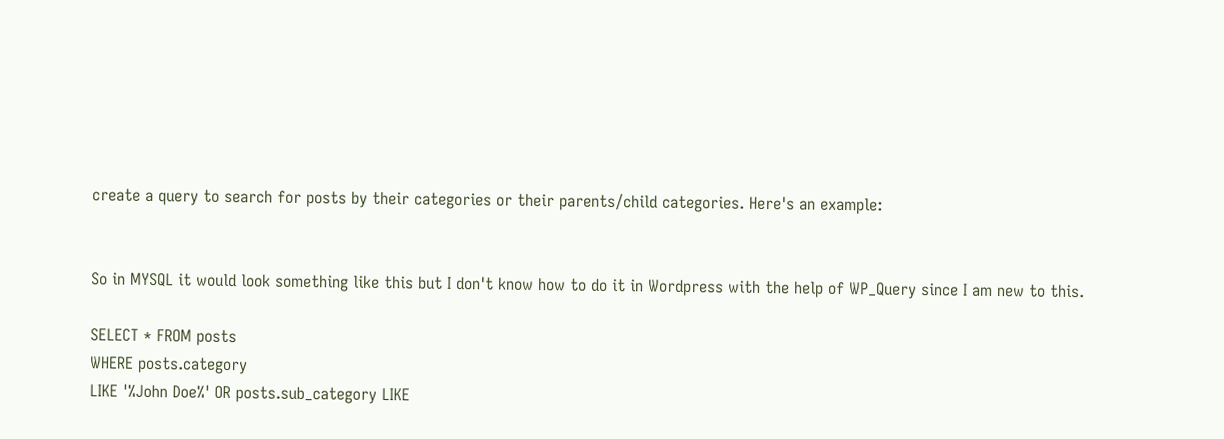create a query to search for posts by their categories or their parents/child categories. Here's an example:


So in MYSQL it would look something like this but I don't know how to do it in Wordpress with the help of WP_Query since I am new to this.

SELECT * FROM posts
WHERE posts.category
LIKE '%John Doe%' OR posts.sub_category LIKE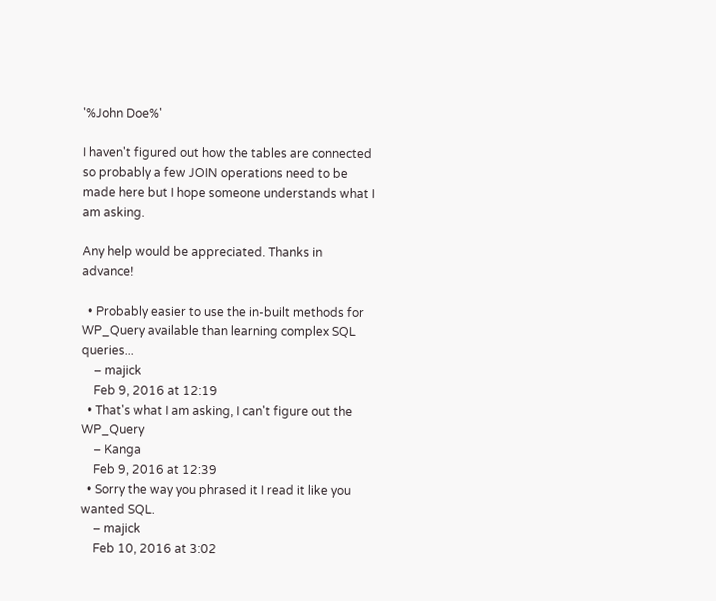'%John Doe%'

I haven't figured out how the tables are connected so probably a few JOIN operations need to be made here but I hope someone understands what I am asking.

Any help would be appreciated. Thanks in advance!

  • Probably easier to use the in-built methods for WP_Query available than learning complex SQL queries...
    – majick
    Feb 9, 2016 at 12:19
  • That's what I am asking, I can't figure out the WP_Query
    – Kanga
    Feb 9, 2016 at 12:39
  • Sorry the way you phrased it I read it like you wanted SQL.
    – majick
    Feb 10, 2016 at 3:02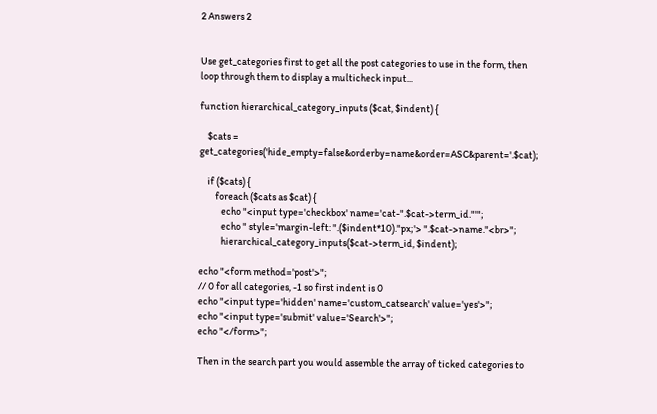2 Answers 2


Use get_categories first to get all the post categories to use in the form, then loop through them to display a multicheck input...

function hierarchical_category_inputs ($cat, $indent) {

    $cats = get_categories('hide_empty=false&orderby=name&order=ASC&parent='.$cat);

    if ($cats) {
        foreach ($cats as $cat) {
           echo "<input type='checkbox' name='cat-".$cat->term_id."'";
           echo " style='margin-left: ".($indent*10)."px;'> ".$cat->name."<br>";
           hierarchical_category_inputs($cat->term_id, $indent);

echo "<form method='post'>";
// 0 for all categories, -1 so first indent is 0
echo "<input type='hidden' name='custom_catsearch' value='yes'>";
echo "<input type='submit' value='Search'>";
echo "</form>";

Then in the search part you would assemble the array of ticked categories to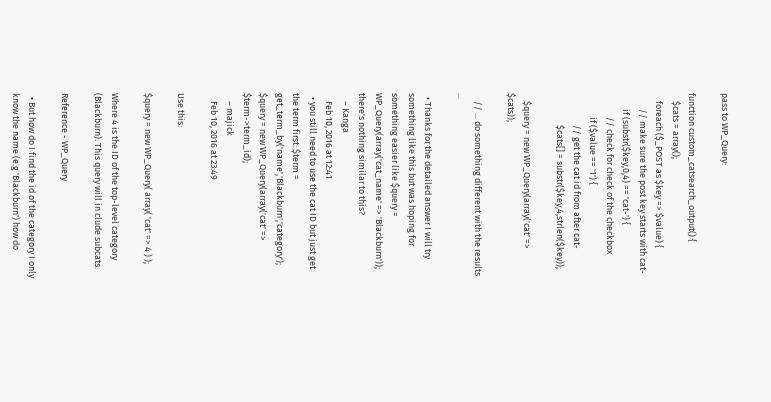pass to WP_Query:

function custom_catsearch_output() {
    $cats = array();
    foreach ($_POST as $key => $value) {
        // make sure the post key starts with cat-
        if (substr($key,0,4) == 'cat-') {
            // check for check of the checkbox
            if ($value == '1') {
                // get the cat id from after cat-
                $cats[] = substr($key,4,strlen($key));

    $query = new WP_Query(array('cat' => $cats));

    // ... do something different with the results ...

  • Thanks for the detailed answer I will try something like this but was hoping for something easier like $query = WP_Query(array('cat_name' => 'Blackburn')); there's nothing similar to this?
    – Kanga
    Feb 10, 2016 at 12:41
  • you still need to use the cat ID but just get the term first: $term = get_term_by('name','Blackburn','category'); $query = new WP_Query(array('cat' => $term->term_id);
    – majick
    Feb 10, 2016 at 23:49

Use this:

$query = new WP_Query( array( 'cat' => 4 ) );

Where 4 is the ID of the top-level category (Blackburn). This query will in clude subcats.

Reference - WP_Query

  • But how do I find the id of the category I only know the name (e.g 'Blackburn') how do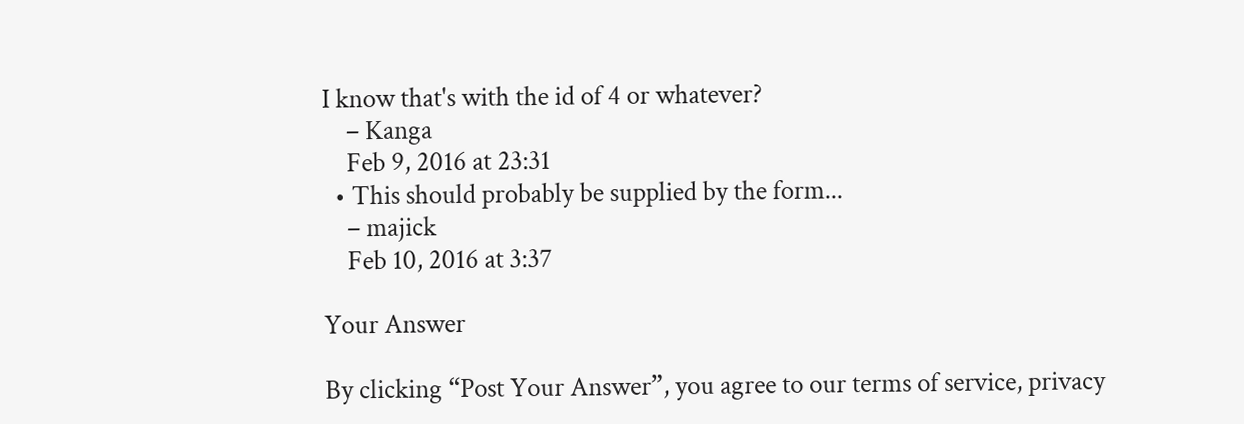I know that's with the id of 4 or whatever?
    – Kanga
    Feb 9, 2016 at 23:31
  • This should probably be supplied by the form...
    – majick
    Feb 10, 2016 at 3:37

Your Answer

By clicking “Post Your Answer”, you agree to our terms of service, privacy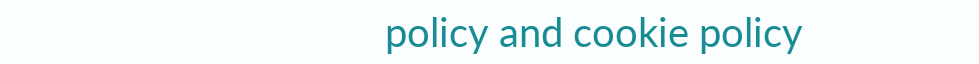policy and cookie policy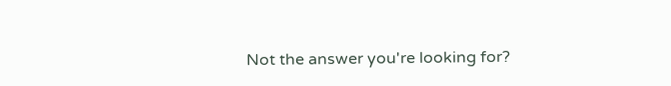Not the answer you're looking for?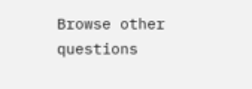Browse other questions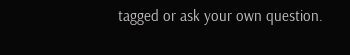tagged or ask your own question.